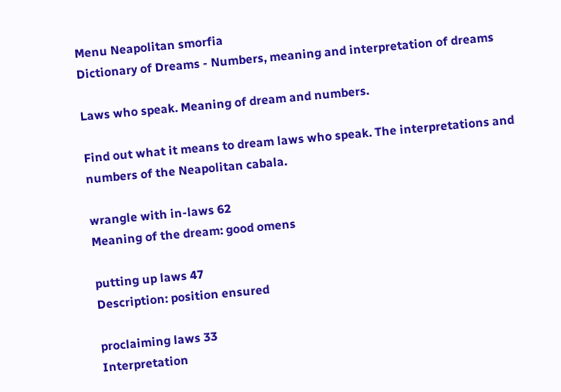Menu Neapolitan smorfia
Dictionary of Dreams - Numbers, meaning and interpretation of dreams

Laws who speak. Meaning of dream and numbers.

Find out what it means to dream laws who speak. The interpretations and numbers of the Neapolitan cabala.

wrangle with in-laws 62
Meaning of the dream: good omens

putting up laws 47
Description: position ensured

proclaiming laws 33
Interpretation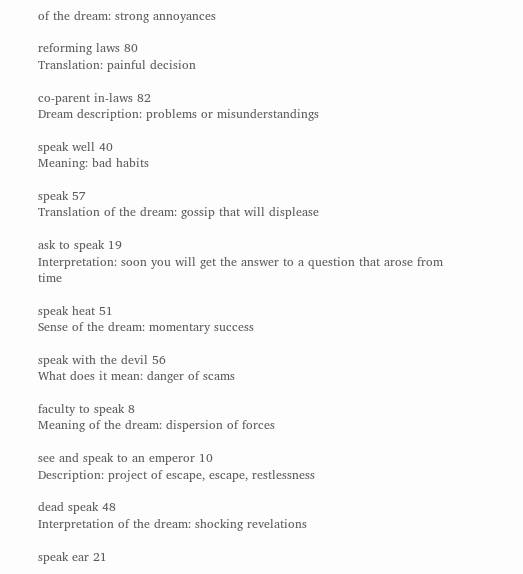of the dream: strong annoyances

reforming laws 80
Translation: painful decision

co-parent in-laws 82
Dream description: problems or misunderstandings

speak well 40
Meaning: bad habits

speak 57
Translation of the dream: gossip that will displease

ask to speak 19
Interpretation: soon you will get the answer to a question that arose from time

speak heat 51
Sense of the dream: momentary success

speak with the devil 56
What does it mean: danger of scams

faculty to speak 8
Meaning of the dream: dispersion of forces

see and speak to an emperor 10
Description: project of escape, escape, restlessness

dead speak 48
Interpretation of the dream: shocking revelations

speak ear 21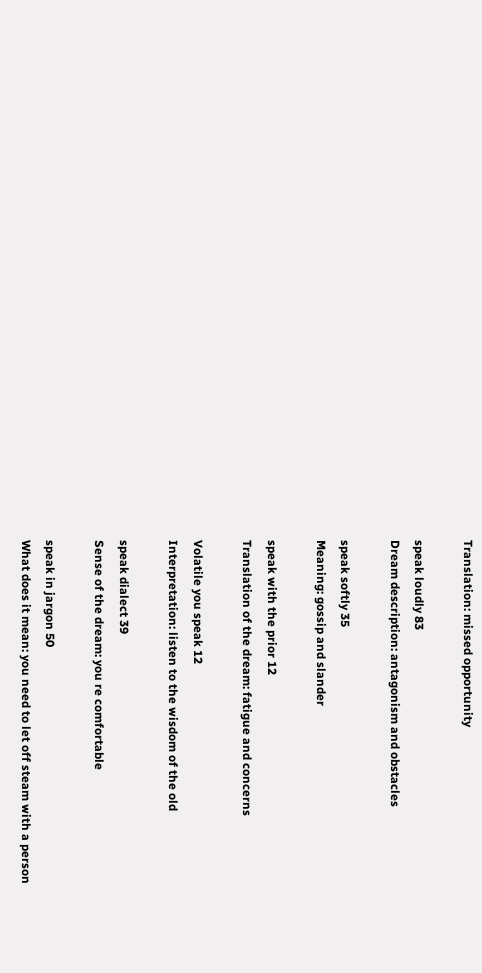Translation: missed opportunity

speak loudly 83
Dream description: antagonism and obstacles

speak softly 35
Meaning: gossip and slander

speak with the prior 12
Translation of the dream: fatigue and concerns

Volatile you speak 12
Interpretation: listen to the wisdom of the old

speak dialect 39
Sense of the dream: you re comfortable

speak in jargon 50
What does it mean: you need to let off steam with a person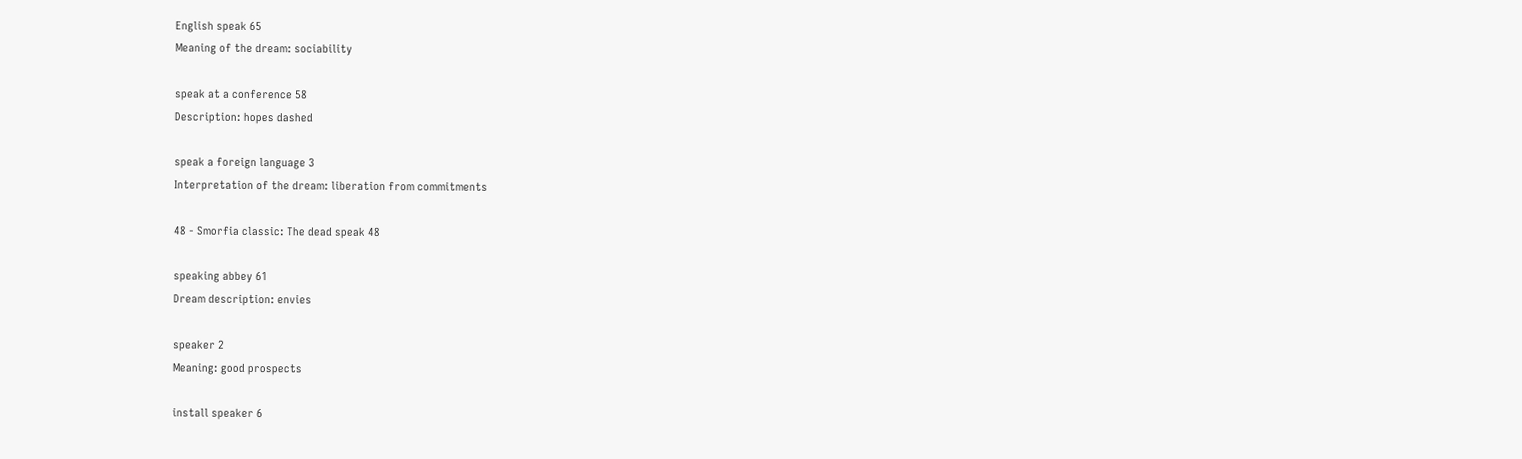English speak 65
Meaning of the dream: sociability

speak at a conference 58
Description: hopes dashed

speak a foreign language 3
Interpretation of the dream: liberation from commitments

48 - Smorfia classic: The dead speak 48

speaking abbey 61
Dream description: envies

speaker 2
Meaning: good prospects

install speaker 6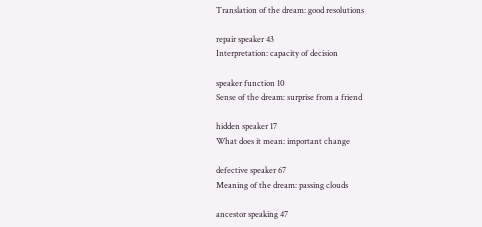Translation of the dream: good resolutions

repair speaker 43
Interpretation: capacity of decision

speaker function 10
Sense of the dream: surprise from a friend

hidden speaker 17
What does it mean: important change

defective speaker 67
Meaning of the dream: passing clouds

ancestor speaking 47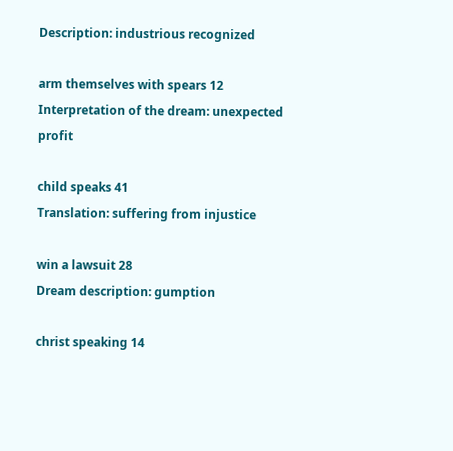Description: industrious recognized

arm themselves with spears 12
Interpretation of the dream: unexpected profit

child speaks 41
Translation: suffering from injustice

win a lawsuit 28
Dream description: gumption

christ speaking 14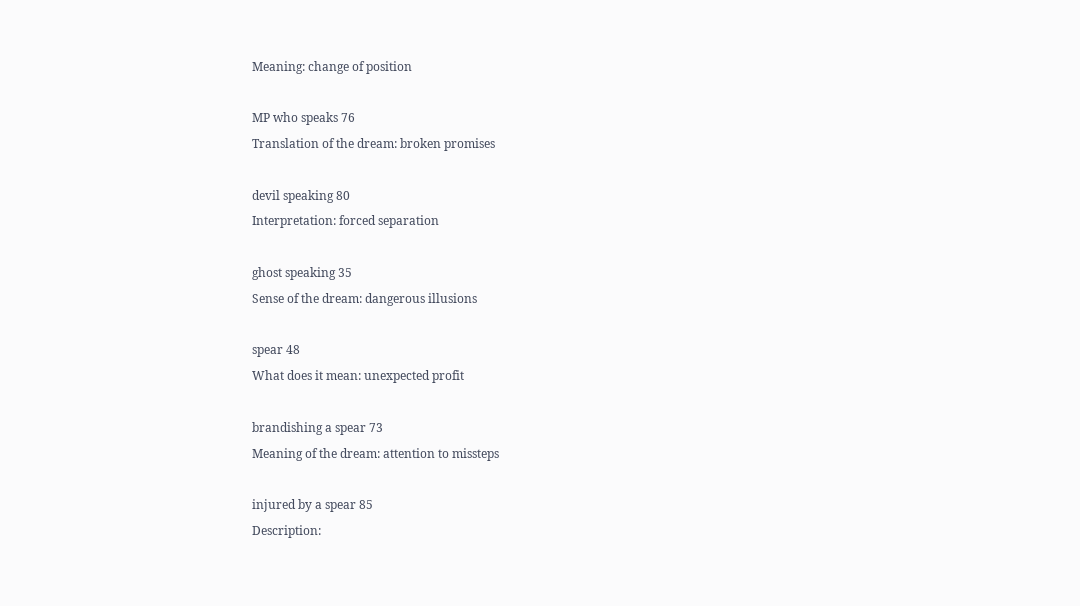Meaning: change of position

MP who speaks 76
Translation of the dream: broken promises

devil speaking 80
Interpretation: forced separation

ghost speaking 35
Sense of the dream: dangerous illusions

spear 48
What does it mean: unexpected profit

brandishing a spear 73
Meaning of the dream: attention to missteps

injured by a spear 85
Description: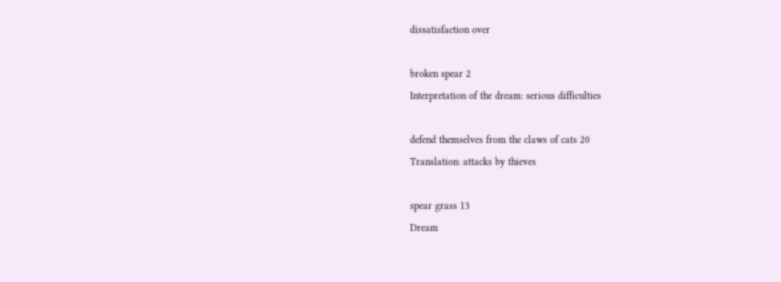dissatisfaction over

broken spear 2
Interpretation of the dream: serious difficulties

defend themselves from the claws of cats 20
Translation: attacks by thieves

spear grass 13
Dream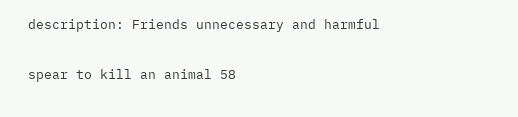description: Friends unnecessary and harmful

spear to kill an animal 58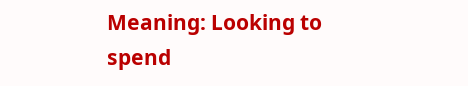Meaning: Looking to spend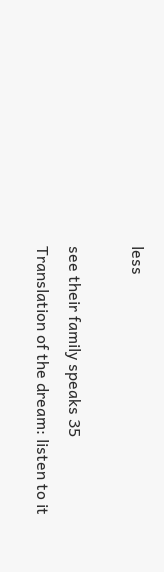less

see their family speaks 35
Translation of the dream: listen to it